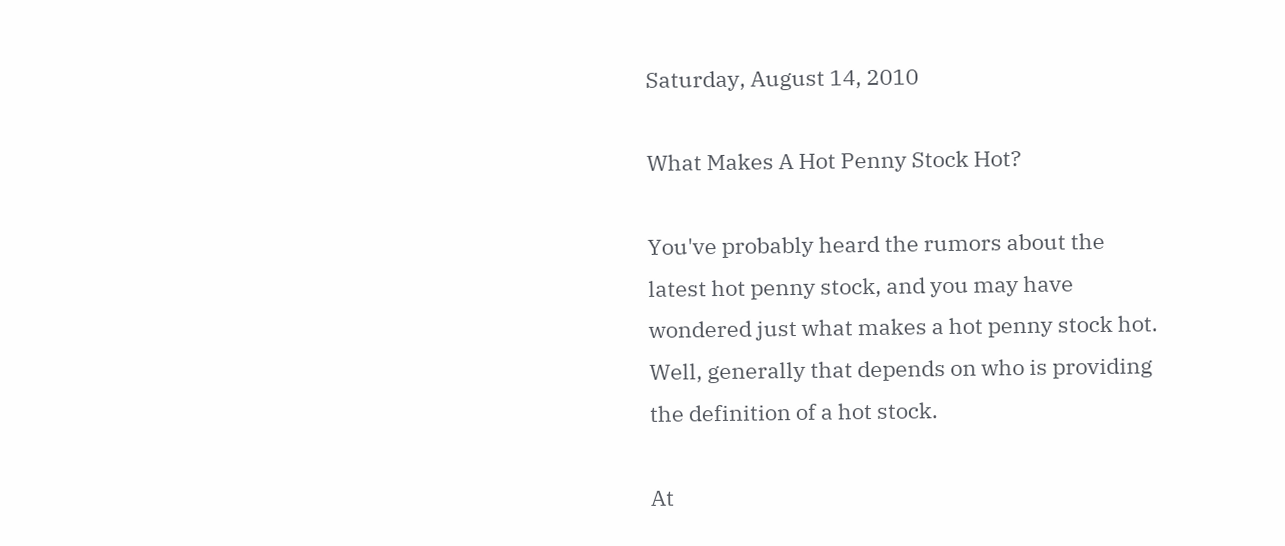Saturday, August 14, 2010

What Makes A Hot Penny Stock Hot?

You've probably heard the rumors about the latest hot penny stock, and you may have wondered just what makes a hot penny stock hot. Well, generally that depends on who is providing the definition of a hot stock.

At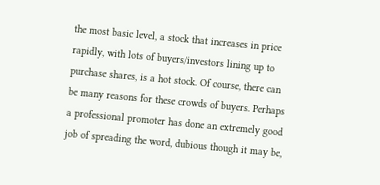the most basic level, a stock that increases in price rapidly, with lots of buyers/investors lining up to purchase shares, is a hot stock. Of course, there can be many reasons for these crowds of buyers. Perhaps a professional promoter has done an extremely good job of spreading the word, dubious though it may be,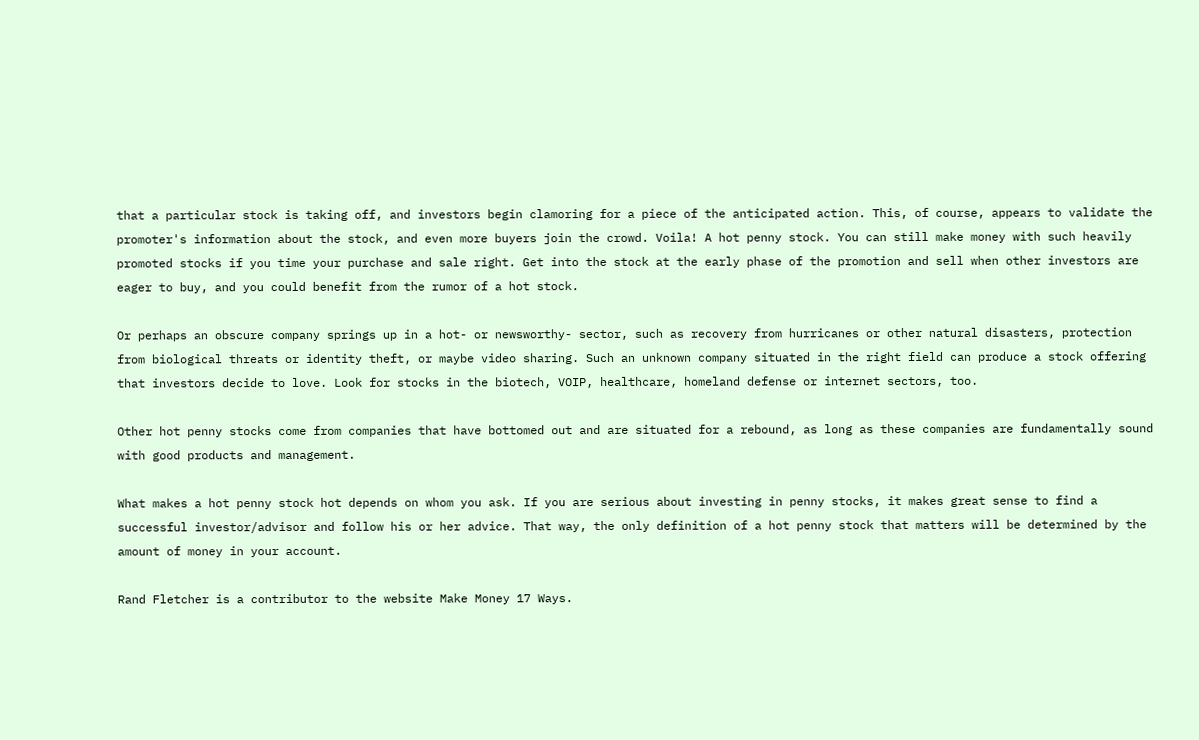that a particular stock is taking off, and investors begin clamoring for a piece of the anticipated action. This, of course, appears to validate the promoter's information about the stock, and even more buyers join the crowd. Voila! A hot penny stock. You can still make money with such heavily promoted stocks if you time your purchase and sale right. Get into the stock at the early phase of the promotion and sell when other investors are eager to buy, and you could benefit from the rumor of a hot stock.

Or perhaps an obscure company springs up in a hot- or newsworthy- sector, such as recovery from hurricanes or other natural disasters, protection from biological threats or identity theft, or maybe video sharing. Such an unknown company situated in the right field can produce a stock offering that investors decide to love. Look for stocks in the biotech, VOIP, healthcare, homeland defense or internet sectors, too.

Other hot penny stocks come from companies that have bottomed out and are situated for a rebound, as long as these companies are fundamentally sound with good products and management.

What makes a hot penny stock hot depends on whom you ask. If you are serious about investing in penny stocks, it makes great sense to find a successful investor/advisor and follow his or her advice. That way, the only definition of a hot penny stock that matters will be determined by the amount of money in your account.

Rand Fletcher is a contributor to the website Make Money 17 Ways.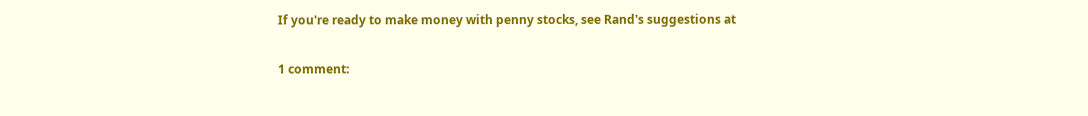If you're ready to make money with penny stocks, see Rand's suggestions at

1 comment: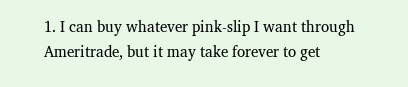1. I can buy whatever pink-slip I want through Ameritrade, but it may take forever to get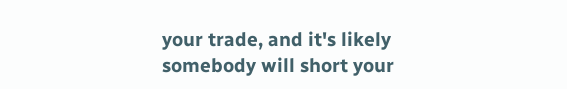your trade, and it's likely somebody will short your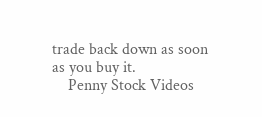trade back down as soon as you buy it.
    Penny Stock Videos